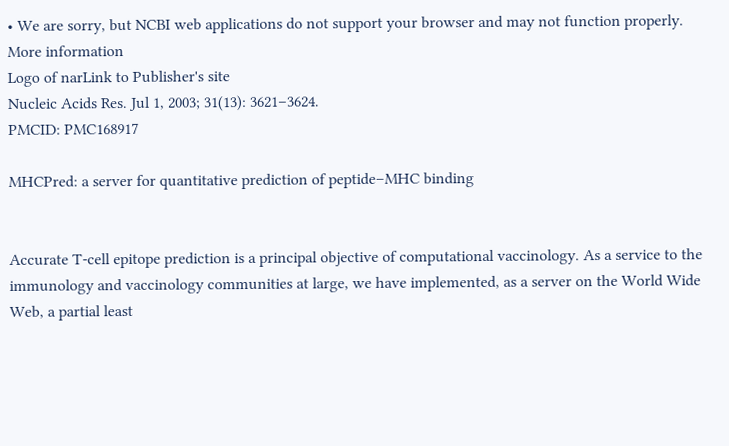• We are sorry, but NCBI web applications do not support your browser and may not function properly. More information
Logo of narLink to Publisher's site
Nucleic Acids Res. Jul 1, 2003; 31(13): 3621–3624.
PMCID: PMC168917

MHCPred: a server for quantitative prediction of peptide–MHC binding


Accurate T-cell epitope prediction is a principal objective of computational vaccinology. As a service to the immunology and vaccinology communities at large, we have implemented, as a server on the World Wide Web, a partial least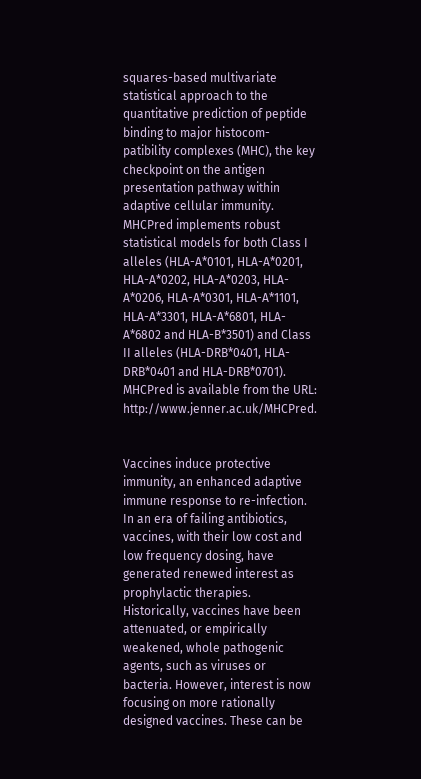squares-based multivariate statistical approach to the quantitative prediction of peptide binding to major histocom- patibility complexes (MHC), the key checkpoint on the antigen presentation pathway within adaptive cellular immunity. MHCPred implements robust statistical models for both Class I alleles (HLA-A*0101, HLA-A*0201, HLA-A*0202, HLA-A*0203, HLA-A*0206, HLA-A*0301, HLA-A*1101, HLA-A*3301, HLA-A*6801, HLA-A*6802 and HLA-B*3501) and Class II alleles (HLA-DRB*0401, HLA-DRB*0401 and HLA-DRB*0701). MHCPred is available from the URL: http://www.jenner.ac.uk/MHCPred.


Vaccines induce protective immunity, an enhanced adaptive immune response to re-infection. In an era of failing antibiotics, vaccines, with their low cost and low frequency dosing, have generated renewed interest as prophylactic therapies. Historically, vaccines have been attenuated, or empirically weakened, whole pathogenic agents, such as viruses or bacteria. However, interest is now focusing on more rationally designed vaccines. These can be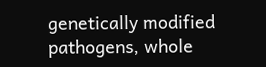genetically modified pathogens, whole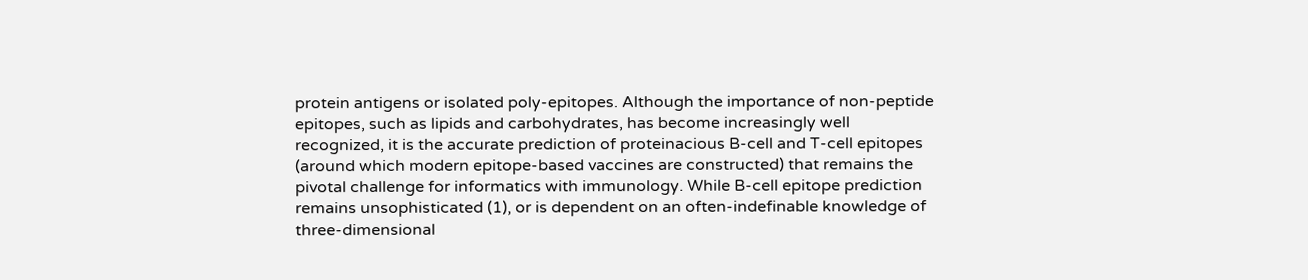protein antigens or isolated poly-epitopes. Although the importance of non-peptide epitopes, such as lipids and carbohydrates, has become increasingly well recognized, it is the accurate prediction of proteinacious B-cell and T-cell epitopes (around which modern epitope-based vaccines are constructed) that remains the pivotal challenge for informatics with immunology. While B-cell epitope prediction remains unsophisticated (1), or is dependent on an often-indefinable knowledge of three-dimensional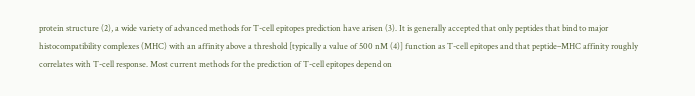protein structure (2), a wide variety of advanced methods for T-cell epitopes prediction have arisen (3). It is generally accepted that only peptides that bind to major histocompatibility complexes (MHC) with an affinity above a threshold [typically a value of 500 nM (4)] function as T-cell epitopes and that peptide–MHC affinity roughly correlates with T-cell response. Most current methods for the prediction of T-cell epitopes depend on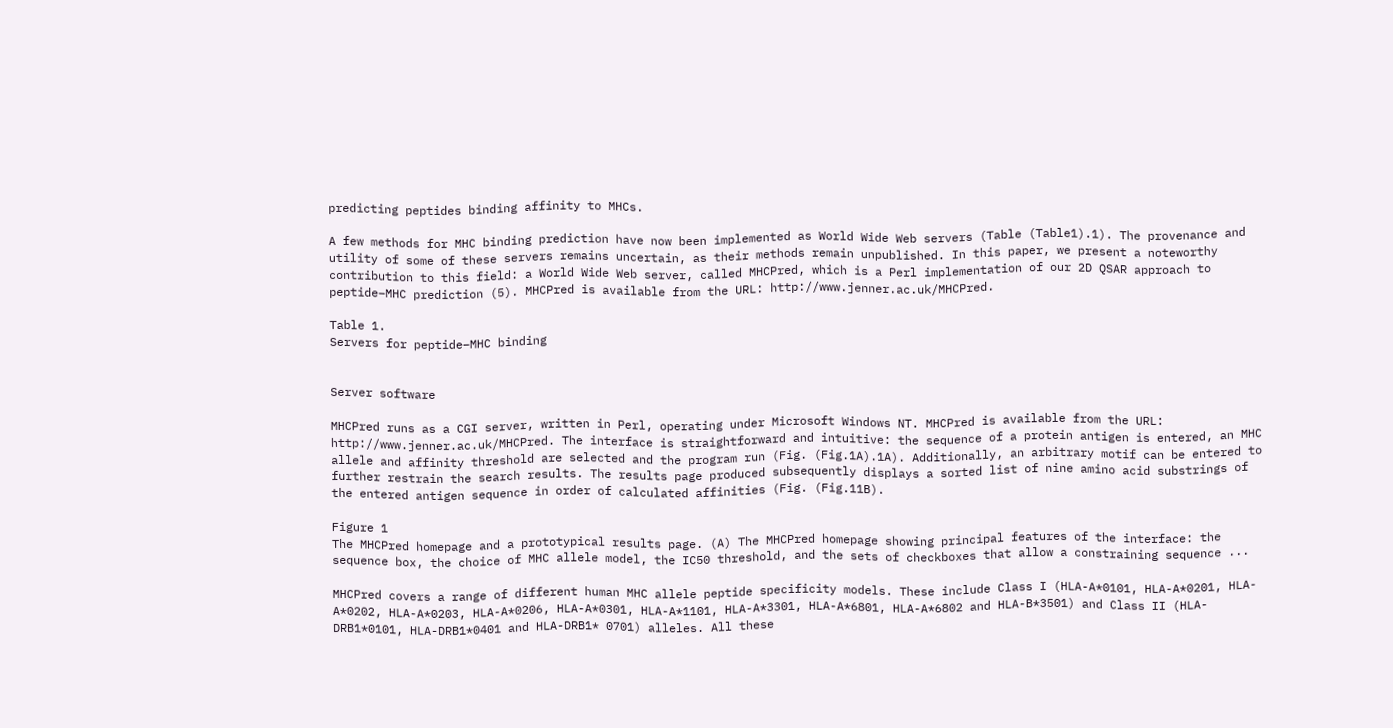predicting peptides binding affinity to MHCs.

A few methods for MHC binding prediction have now been implemented as World Wide Web servers (Table (Table1).1). The provenance and utility of some of these servers remains uncertain, as their methods remain unpublished. In this paper, we present a noteworthy contribution to this field: a World Wide Web server, called MHCPred, which is a Perl implementation of our 2D QSAR approach to peptide–MHC prediction (5). MHCPred is available from the URL: http://www.jenner.ac.uk/MHCPred.

Table 1.
Servers for peptide–MHC binding


Server software

MHCPred runs as a CGI server, written in Perl, operating under Microsoft Windows NT. MHCPred is available from the URL: http://www.jenner.ac.uk/MHCPred. The interface is straightforward and intuitive: the sequence of a protein antigen is entered, an MHC allele and affinity threshold are selected and the program run (Fig. (Fig.1A).1A). Additionally, an arbitrary motif can be entered to further restrain the search results. The results page produced subsequently displays a sorted list of nine amino acid substrings of the entered antigen sequence in order of calculated affinities (Fig. (Fig.11B).

Figure 1
The MHCPred homepage and a prototypical results page. (A) The MHCPred homepage showing principal features of the interface: the sequence box, the choice of MHC allele model, the IC50 threshold, and the sets of checkboxes that allow a constraining sequence ...

MHCPred covers a range of different human MHC allele peptide specificity models. These include Class I (HLA-A*0101, HLA-A*0201, HLA-A*0202, HLA-A*0203, HLA-A*0206, HLA-A*0301, HLA-A*1101, HLA-A*3301, HLA-A*6801, HLA-A*6802 and HLA-B*3501) and Class II (HLA-DRB1*0101, HLA-DRB1*0401 and HLA-DRB1* 0701) alleles. All these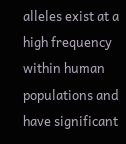alleles exist at a high frequency within human populations and have significant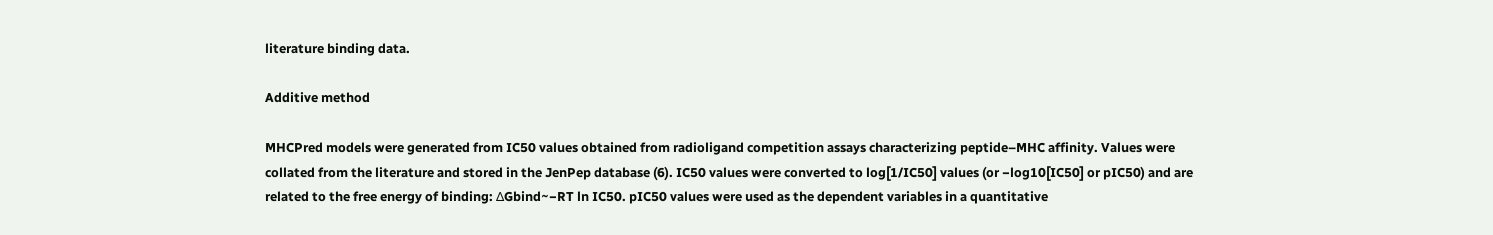literature binding data.

Additive method

MHCPred models were generated from IC50 values obtained from radioligand competition assays characterizing peptide–MHC affinity. Values were collated from the literature and stored in the JenPep database (6). IC50 values were converted to log[1/IC50] values (or −log10[IC50] or pIC50) and are related to the free energy of binding: ΔGbind~−RT ln IC50. pIC50 values were used as the dependent variables in a quantitative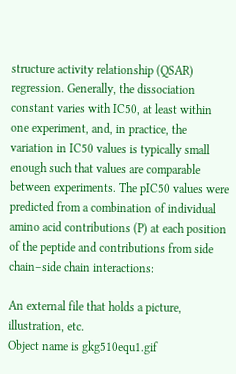structure activity relationship (QSAR) regression. Generally, the dissociation constant varies with IC50, at least within one experiment, and, in practice, the variation in IC50 values is typically small enough such that values are comparable between experiments. The pIC50 values were predicted from a combination of individual amino acid contributions (P) at each position of the peptide and contributions from side chain–side chain interactions:

An external file that holds a picture, illustration, etc.
Object name is gkg510equ1.gif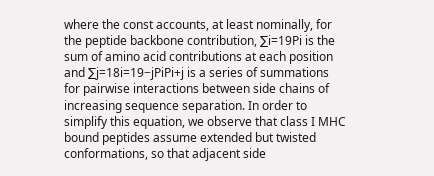where the const accounts, at least nominally, for the peptide backbone contribution, ∑i=19Pi is the sum of amino acid contributions at each position and ∑j=18i=19−jPiPi+j is a series of summations for pairwise interactions between side chains of increasing sequence separation. In order to simplify this equation, we observe that class I MHC bound peptides assume extended but twisted conformations, so that adjacent side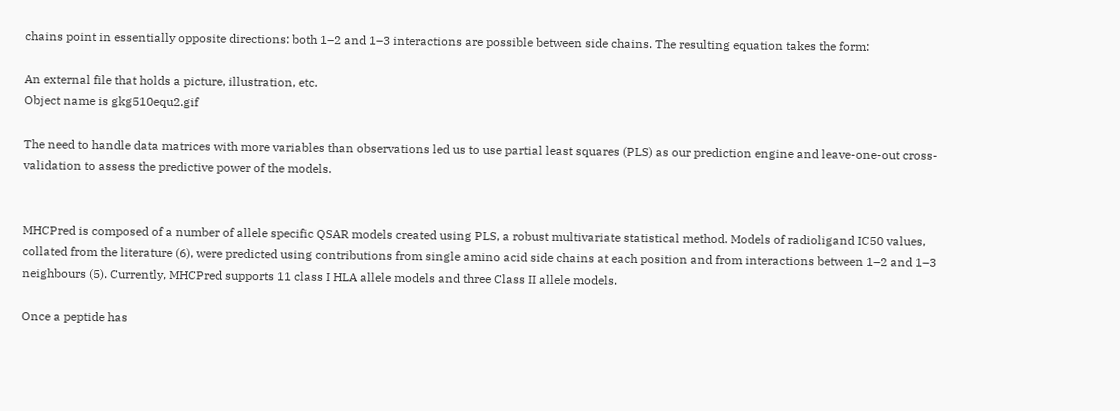chains point in essentially opposite directions: both 1–2 and 1–3 interactions are possible between side chains. The resulting equation takes the form:

An external file that holds a picture, illustration, etc.
Object name is gkg510equ2.gif

The need to handle data matrices with more variables than observations led us to use partial least squares (PLS) as our prediction engine and leave-one-out cross-validation to assess the predictive power of the models.


MHCPred is composed of a number of allele specific QSAR models created using PLS, a robust multivariate statistical method. Models of radioligand IC50 values, collated from the literature (6), were predicted using contributions from single amino acid side chains at each position and from interactions between 1–2 and 1–3 neighbours (5). Currently, MHCPred supports 11 class I HLA allele models and three Class II allele models.

Once a peptide has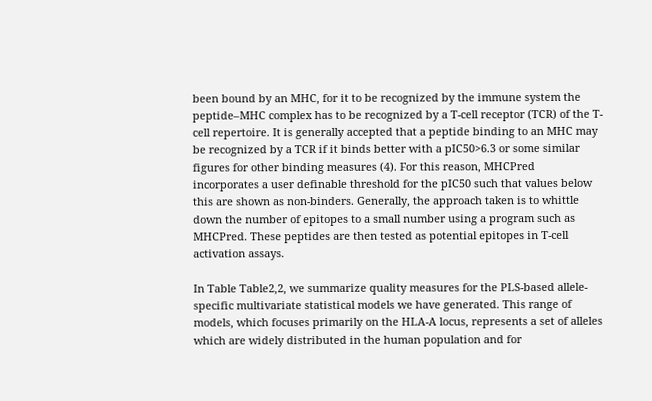been bound by an MHC, for it to be recognized by the immune system the peptide–MHC complex has to be recognized by a T-cell receptor (TCR) of the T-cell repertoire. It is generally accepted that a peptide binding to an MHC may be recognized by a TCR if it binds better with a pIC50>6.3 or some similar figures for other binding measures (4). For this reason, MHCPred incorporates a user definable threshold for the pIC50 such that values below this are shown as non-binders. Generally, the approach taken is to whittle down the number of epitopes to a small number using a program such as MHCPred. These peptides are then tested as potential epitopes in T-cell activation assays.

In Table Table2,2, we summarize quality measures for the PLS-based allele-specific multivariate statistical models we have generated. This range of models, which focuses primarily on the HLA-A locus, represents a set of alleles which are widely distributed in the human population and for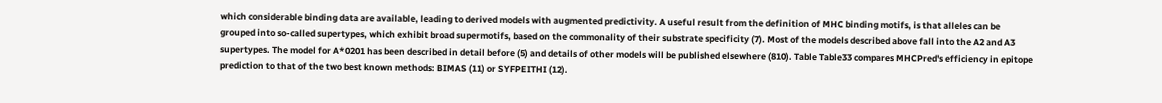which considerable binding data are available, leading to derived models with augmented predictivity. A useful result from the definition of MHC binding motifs, is that alleles can be grouped into so-called supertypes, which exhibit broad supermotifs, based on the commonality of their substrate specificity (7). Most of the models described above fall into the A2 and A3 supertypes. The model for A*0201 has been described in detail before (5) and details of other models will be published elsewhere (810). Table Table33 compares MHCPred's efficiency in epitope prediction to that of the two best known methods: BIMAS (11) or SYFPEITHI (12).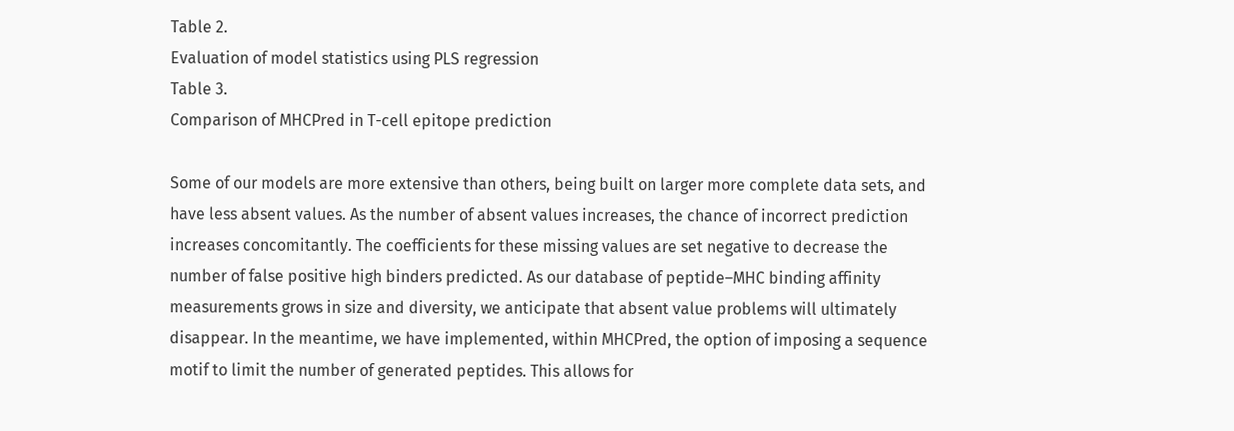Table 2.
Evaluation of model statistics using PLS regression
Table 3.
Comparison of MHCPred in T-cell epitope prediction

Some of our models are more extensive than others, being built on larger more complete data sets, and have less absent values. As the number of absent values increases, the chance of incorrect prediction increases concomitantly. The coefficients for these missing values are set negative to decrease the number of false positive high binders predicted. As our database of peptide–MHC binding affinity measurements grows in size and diversity, we anticipate that absent value problems will ultimately disappear. In the meantime, we have implemented, within MHCPred, the option of imposing a sequence motif to limit the number of generated peptides. This allows for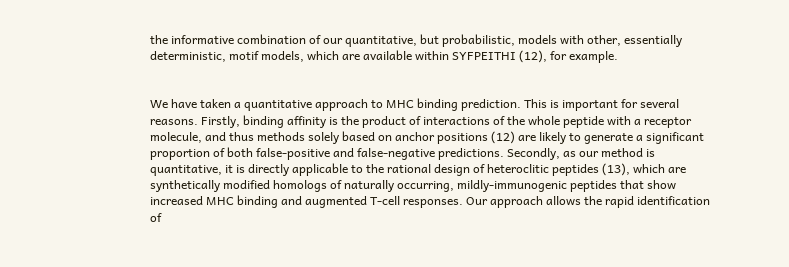the informative combination of our quantitative, but probabilistic, models with other, essentially deterministic, motif models, which are available within SYFPEITHI (12), for example.


We have taken a quantitative approach to MHC binding prediction. This is important for several reasons. Firstly, binding affinity is the product of interactions of the whole peptide with a receptor molecule, and thus methods solely based on anchor positions (12) are likely to generate a significant proportion of both false-positive and false-negative predictions. Secondly, as our method is quantitative, it is directly applicable to the rational design of heteroclitic peptides (13), which are synthetically modified homologs of naturally occurring, mildly-immunogenic peptides that show increased MHC binding and augmented T-cell responses. Our approach allows the rapid identification of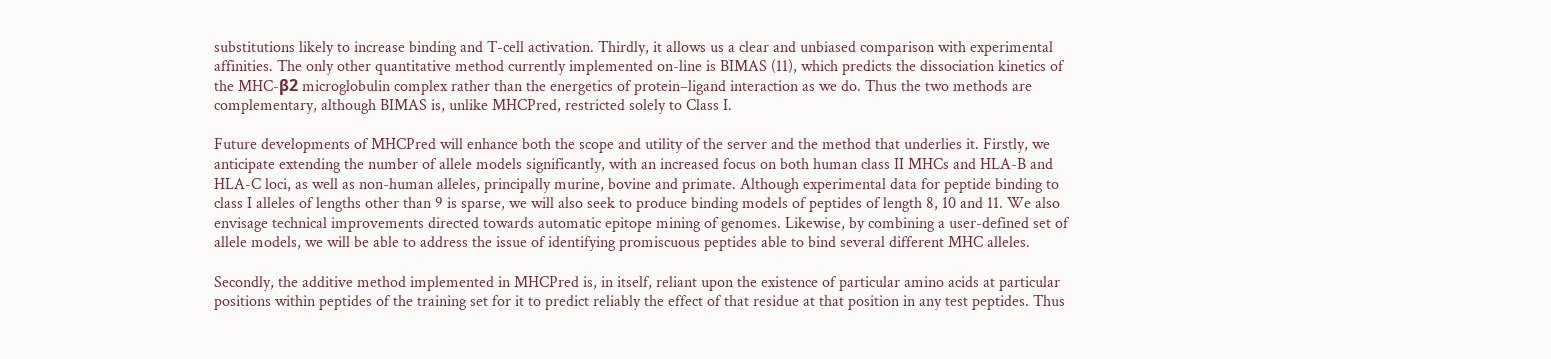substitutions likely to increase binding and T-cell activation. Thirdly, it allows us a clear and unbiased comparison with experimental affinities. The only other quantitative method currently implemented on-line is BIMAS (11), which predicts the dissociation kinetics of the MHC-β2 microglobulin complex rather than the energetics of protein–ligand interaction as we do. Thus the two methods are complementary, although BIMAS is, unlike MHCPred, restricted solely to Class I.

Future developments of MHCPred will enhance both the scope and utility of the server and the method that underlies it. Firstly, we anticipate extending the number of allele models significantly, with an increased focus on both human class II MHCs and HLA-B and HLA-C loci, as well as non-human alleles, principally murine, bovine and primate. Although experimental data for peptide binding to class I alleles of lengths other than 9 is sparse, we will also seek to produce binding models of peptides of length 8, 10 and 11. We also envisage technical improvements directed towards automatic epitope mining of genomes. Likewise, by combining a user-defined set of allele models, we will be able to address the issue of identifying promiscuous peptides able to bind several different MHC alleles.

Secondly, the additive method implemented in MHCPred is, in itself, reliant upon the existence of particular amino acids at particular positions within peptides of the training set for it to predict reliably the effect of that residue at that position in any test peptides. Thus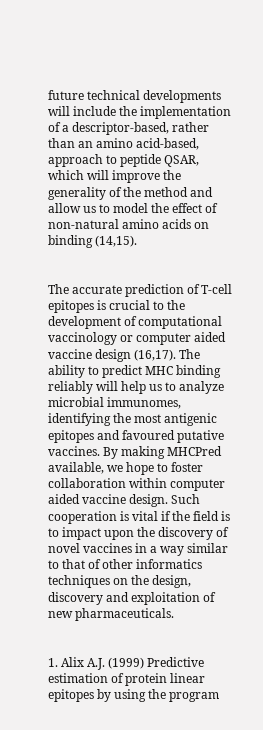future technical developments will include the implementation of a descriptor-based, rather than an amino acid-based, approach to peptide QSAR, which will improve the generality of the method and allow us to model the effect of non-natural amino acids on binding (14,15).


The accurate prediction of T-cell epitopes is crucial to the development of computational vaccinology or computer aided vaccine design (16,17). The ability to predict MHC binding reliably will help us to analyze microbial immunomes, identifying the most antigenic epitopes and favoured putative vaccines. By making MHCPred available, we hope to foster collaboration within computer aided vaccine design. Such cooperation is vital if the field is to impact upon the discovery of novel vaccines in a way similar to that of other informatics techniques on the design, discovery and exploitation of new pharmaceuticals.


1. Alix A.J. (1999) Predictive estimation of protein linear epitopes by using the program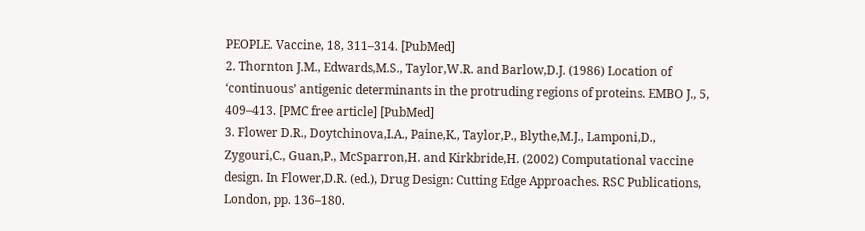PEOPLE. Vaccine, 18, 311–314. [PubMed]
2. Thornton J.M., Edwards,M.S., Taylor,W.R. and Barlow,D.J. (1986) Location of ‘continuous’ antigenic determinants in the protruding regions of proteins. EMBO J., 5, 409–413. [PMC free article] [PubMed]
3. Flower D.R., Doytchinova,I.A., Paine,K., Taylor,P., Blythe,M.J., Lamponi,D., Zygouri,C., Guan,P., McSparron,H. and Kirkbride,H. (2002) Computational vaccine design. In Flower,D.R. (ed.), Drug Design: Cutting Edge Approaches. RSC Publications, London, pp. 136–180.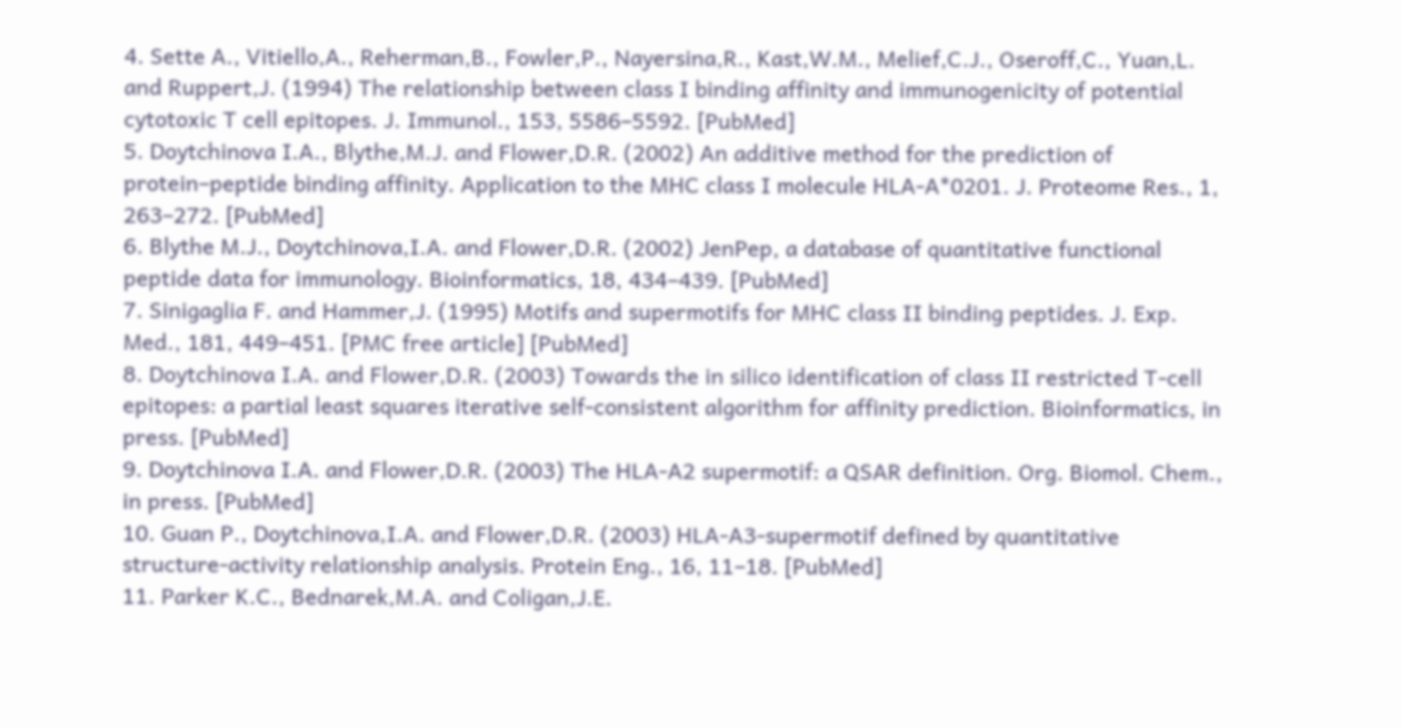4. Sette A., Vitiello,A., Reherman,B., Fowler,P., Nayersina,R., Kast,W.M., Melief,C.J., Oseroff,C., Yuan,L. and Ruppert,J. (1994) The relationship between class I binding affinity and immunogenicity of potential cytotoxic T cell epitopes. J. Immunol., 153, 5586–5592. [PubMed]
5. Doytchinova I.A., Blythe,M.J. and Flower,D.R. (2002) An additive method for the prediction of protein–peptide binding affinity. Application to the MHC class I molecule HLA-A*0201. J. Proteome Res., 1, 263–272. [PubMed]
6. Blythe M.J., Doytchinova,I.A. and Flower,D.R. (2002) JenPep, a database of quantitative functional peptide data for immunology. Bioinformatics, 18, 434–439. [PubMed]
7. Sinigaglia F. and Hammer,J. (1995) Motifs and supermotifs for MHC class II binding peptides. J. Exp. Med., 181, 449–451. [PMC free article] [PubMed]
8. Doytchinova I.A. and Flower,D.R. (2003) Towards the in silico identification of class II restricted T-cell epitopes: a partial least squares iterative self-consistent algorithm for affinity prediction. Bioinformatics, in press. [PubMed]
9. Doytchinova I.A. and Flower,D.R. (2003) The HLA-A2 supermotif: a QSAR definition. Org. Biomol. Chem., in press. [PubMed]
10. Guan P., Doytchinova,I.A. and Flower,D.R. (2003) HLA-A3-supermotif defined by quantitative structure-activity relationship analysis. Protein Eng., 16, 11–18. [PubMed]
11. Parker K.C., Bednarek,M.A. and Coligan,J.E.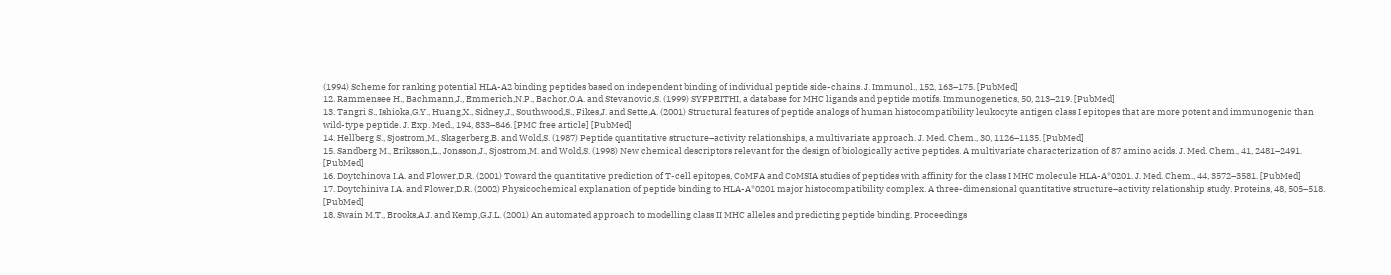(1994) Scheme for ranking potential HLA-A2 binding peptides based on independent binding of individual peptide side-chains. J. Immunol., 152, 163–175. [PubMed]
12. Rammensee H., Bachmann,J., Emmerich,N.P., Bachor,O.A. and Stevanovic,S. (1999) SYFPEITHI, a database for MHC ligands and peptide motifs. Immunogenetics, 50, 213–219. [PubMed]
13. Tangri S., Ishioka,G.Y., Huang,X., Sidney,J., Southwood,S., Fikes,J. and Sette,A. (2001) Structural features of peptide analogs of human histocompatibility leukocyte antigen class I epitopes that are more potent and immunogenic than wild-type peptide. J. Exp. Med., 194, 833–846. [PMC free article] [PubMed]
14. Hellberg S., Sjostrom,M., Skagerberg,B. and Wold,S. (1987) Peptide quantitative structure–activity relationships, a multivariate approach. J. Med. Chem., 30, 1126–1135. [PubMed]
15. Sandberg M., Eriksson,L., Jonsson,J., Sjostrom,M. and Wold,S. (1998) New chemical descriptors relevant for the design of biologically active peptides. A multivariate characterization of 87 amino acids. J. Med. Chem., 41, 2481–2491. [PubMed]
16. Doytchinova I.A. and Flower,D.R. (2001) Toward the quantitative prediction of T-cell epitopes, CoMFA and CoMSIA studies of peptides with affinity for the class I MHC molecule HLA-A*0201. J. Med. Chem., 44, 3572–3581. [PubMed]
17. Doytchiniva I.A. and Flower,D.R. (2002) Physicochemical explanation of peptide binding to HLA-A*0201 major histocompatibility complex. A three-dimensional quantitative structure–activity relationship study. Proteins, 48, 505–518. [PubMed]
18. Swain M.T., Brooks,A.J. and Kemp,G.J.L. (2001) An automated approach to modelling class II MHC alleles and predicting peptide binding. Proceedings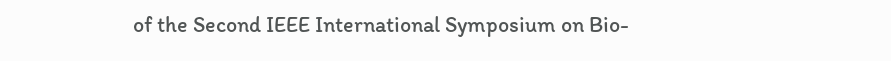of the Second IEEE International Symposium on Bio-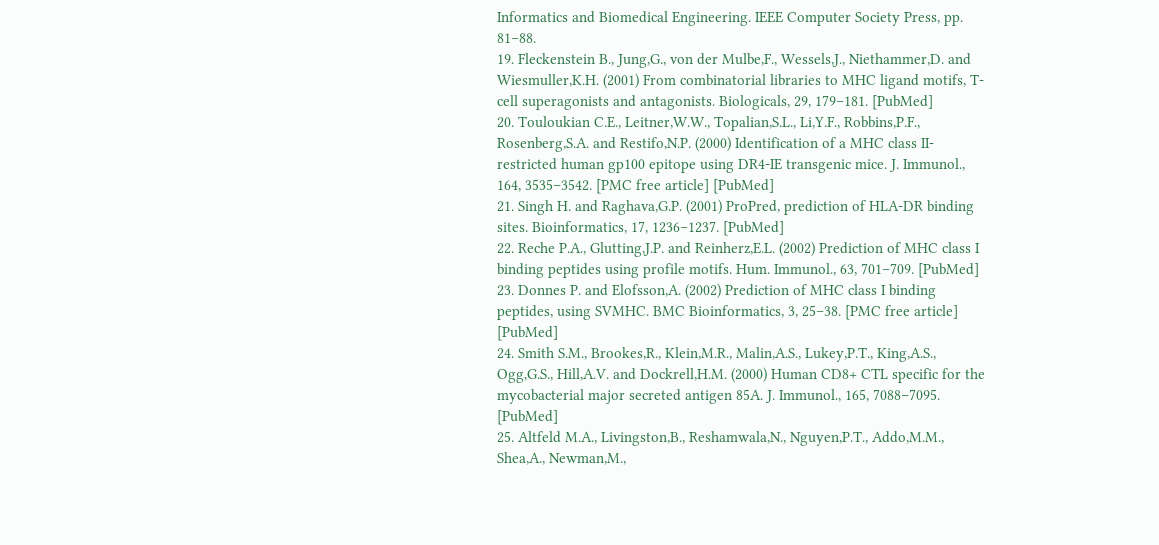Informatics and Biomedical Engineering. IEEE Computer Society Press, pp. 81–88.
19. Fleckenstein B., Jung,G., von der Mulbe,F., Wessels,J., Niethammer,D. and Wiesmuller,K.H. (2001) From combinatorial libraries to MHC ligand motifs, T-cell superagonists and antagonists. Biologicals, 29, 179–181. [PubMed]
20. Touloukian C.E., Leitner,W.W., Topalian,S.L., Li,Y.F., Robbins,P.F., Rosenberg,S.A. and Restifo,N.P. (2000) Identification of a MHC class II-restricted human gp100 epitope using DR4-IE transgenic mice. J. Immunol., 164, 3535–3542. [PMC free article] [PubMed]
21. Singh H. and Raghava,G.P. (2001) ProPred, prediction of HLA-DR binding sites. Bioinformatics, 17, 1236–1237. [PubMed]
22. Reche P.A., Glutting,J.P. and Reinherz,E.L. (2002) Prediction of MHC class I binding peptides using profile motifs. Hum. Immunol., 63, 701–709. [PubMed]
23. Donnes P. and Elofsson,A. (2002) Prediction of MHC class I binding peptides, using SVMHC. BMC Bioinformatics, 3, 25–38. [PMC free article] [PubMed]
24. Smith S.M., Brookes,R., Klein,M.R., Malin,A.S., Lukey,P.T., King,A.S., Ogg,G.S., Hill,A.V. and Dockrell,H.M. (2000) Human CD8+ CTL specific for the mycobacterial major secreted antigen 85A. J. Immunol., 165, 7088–7095. [PubMed]
25. Altfeld M.A., Livingston,B., Reshamwala,N., Nguyen,P.T., Addo,M.M., Shea,A., Newman,M.,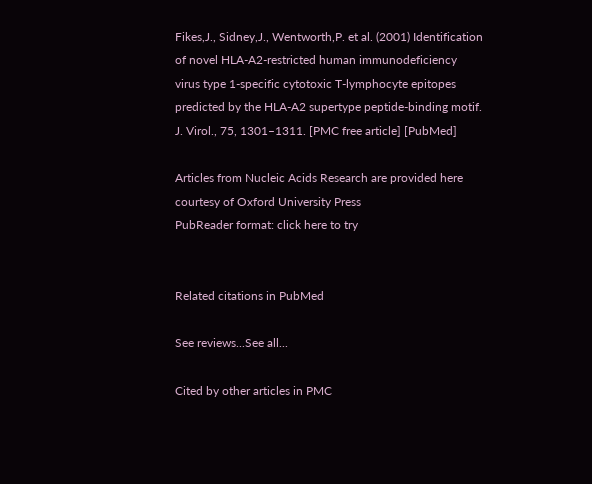Fikes,J., Sidney,J., Wentworth,P. et al. (2001) Identification of novel HLA-A2-restricted human immunodeficiency virus type 1-specific cytotoxic T-lymphocyte epitopes predicted by the HLA-A2 supertype peptide-binding motif. J. Virol., 75, 1301–1311. [PMC free article] [PubMed]

Articles from Nucleic Acids Research are provided here courtesy of Oxford University Press
PubReader format: click here to try


Related citations in PubMed

See reviews...See all...

Cited by other articles in PMC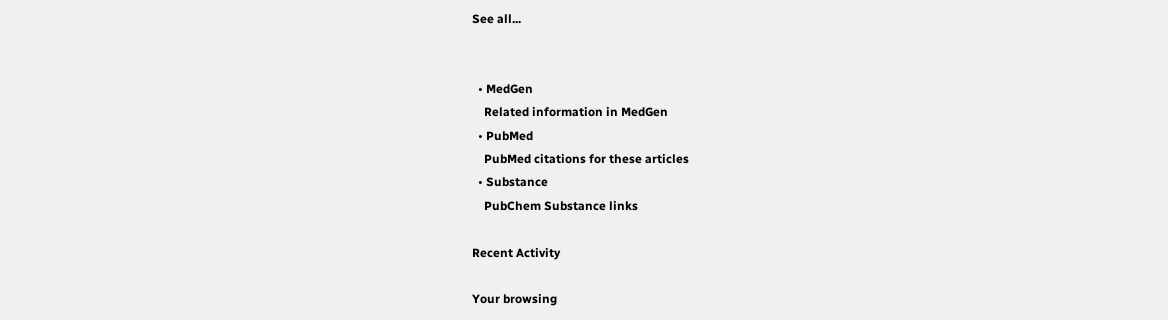See all...


  • MedGen
    Related information in MedGen
  • PubMed
    PubMed citations for these articles
  • Substance
    PubChem Substance links

Recent Activity

Your browsing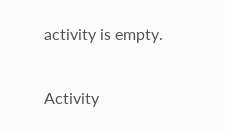activity is empty.

Activity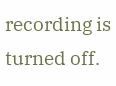recording is turned off.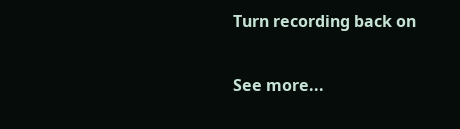Turn recording back on

See more...